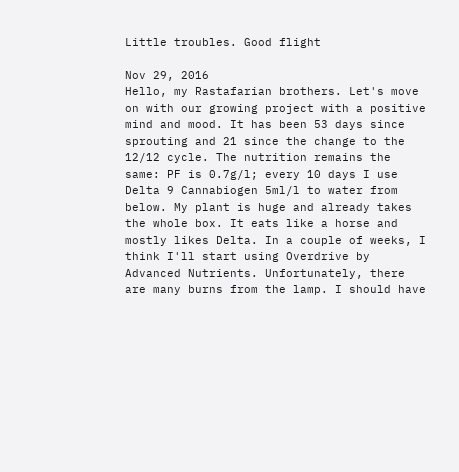Little troubles. Good flight

Nov 29, 2016
Hello, my Rastafarian brothers. Let's move on with our growing project with a positive mind and mood. It has been 53 days since sprouting and 21 since the change to the 12/12 cycle. The nutrition remains the same: PF is 0.7g/l; every 10 days I use Delta 9 Cannabiogen 5ml/l to water from below. My plant is huge and already takes the whole box. It eats like a horse and mostly likes Delta. In a couple of weeks, I think I'll start using Overdrive by Advanced Nutrients. Unfortunately, there are many burns from the lamp. I should have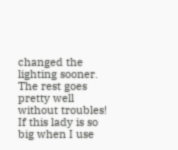changed the lighting sooner. The rest goes pretty well without troubles! If this lady is so big when I use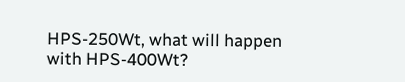HPS-250Wt, what will happen with HPS-400Wt?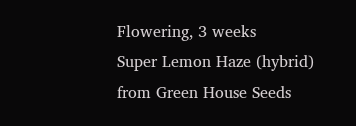Flowering, 3 weeks
Super Lemon Haze (hybrid) from Green House Seeds